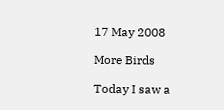17 May 2008

More Birds

Today I saw a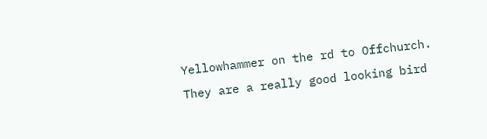Yellowhammer on the rd to Offchurch. They are a really good looking bird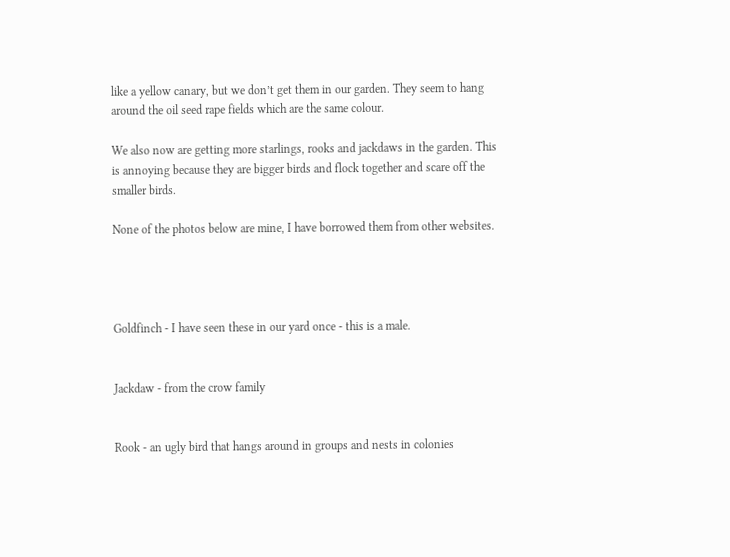like a yellow canary, but we don’t get them in our garden. They seem to hang around the oil seed rape fields which are the same colour.

We also now are getting more starlings, rooks and jackdaws in the garden. This is annoying because they are bigger birds and flock together and scare off the smaller birds.

None of the photos below are mine, I have borrowed them from other websites.




Goldfinch - I have seen these in our yard once - this is a male.


Jackdaw - from the crow family


Rook - an ugly bird that hangs around in groups and nests in colonies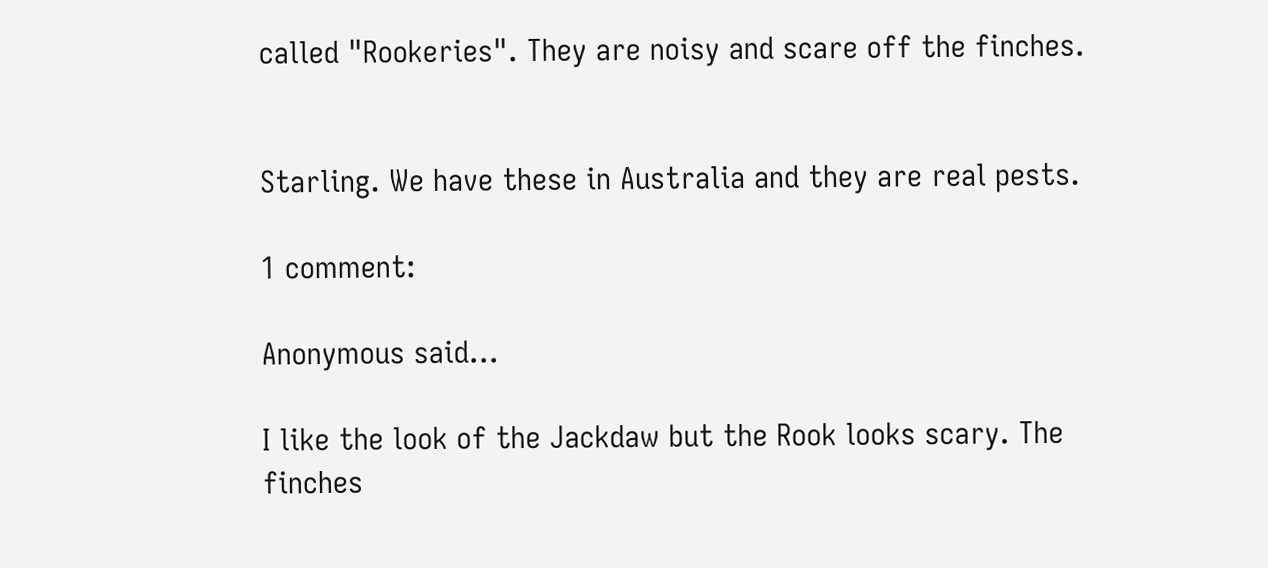called "Rookeries". They are noisy and scare off the finches.


Starling. We have these in Australia and they are real pests.

1 comment:

Anonymous said...

I like the look of the Jackdaw but the Rook looks scary. The finches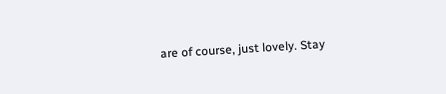are of course, just lovely. Stay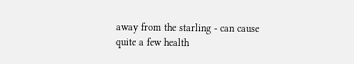away from the starling - can cause quite a few health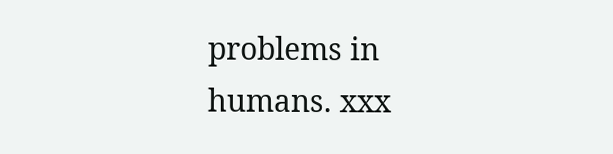problems in humans. xxx